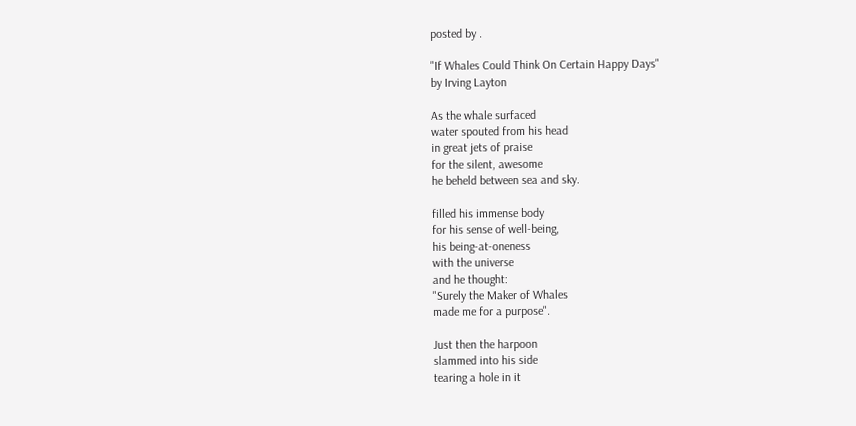posted by .

"If Whales Could Think On Certain Happy Days"
by Irving Layton

As the whale surfaced
water spouted from his head
in great jets of praise
for the silent, awesome
he beheld between sea and sky.

filled his immense body
for his sense of well-being,
his being-at-oneness
with the universe
and he thought:
"Surely the Maker of Whales
made me for a purpose".

Just then the harpoon
slammed into his side
tearing a hole in it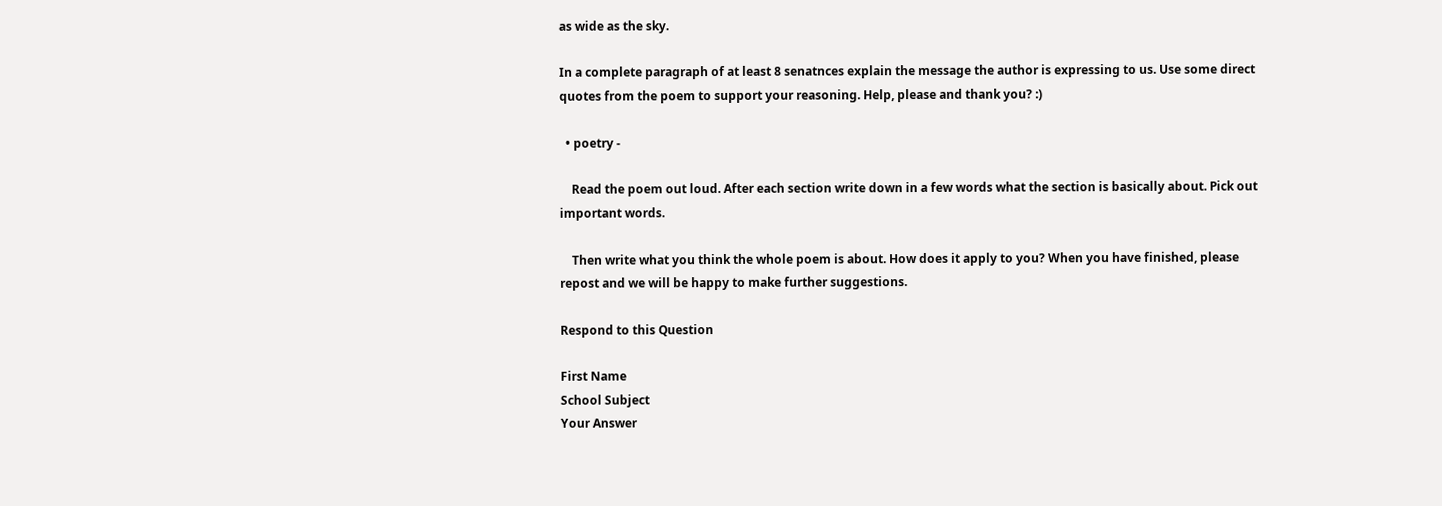as wide as the sky.

In a complete paragraph of at least 8 senatnces explain the message the author is expressing to us. Use some direct quotes from the poem to support your reasoning. Help, please and thank you? :)

  • poetry -

    Read the poem out loud. After each section write down in a few words what the section is basically about. Pick out important words.

    Then write what you think the whole poem is about. How does it apply to you? When you have finished, please repost and we will be happy to make further suggestions.

Respond to this Question

First Name
School Subject
Your Answer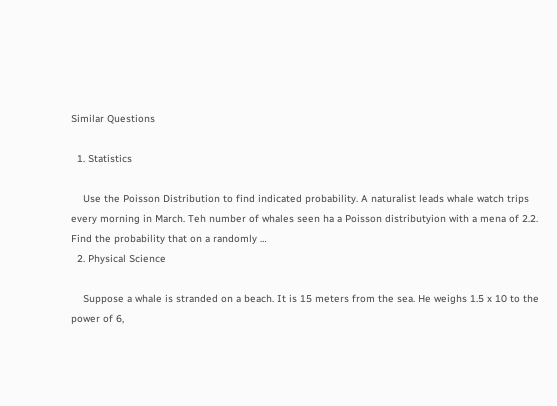Similar Questions

  1. Statistics

    Use the Poisson Distribution to find indicated probability. A naturalist leads whale watch trips every morning in March. Teh number of whales seen ha a Poisson distributyion with a mena of 2.2. Find the probability that on a randomly …
  2. Physical Science

    Suppose a whale is stranded on a beach. It is 15 meters from the sea. He weighs 1.5 x 10 to the power of 6,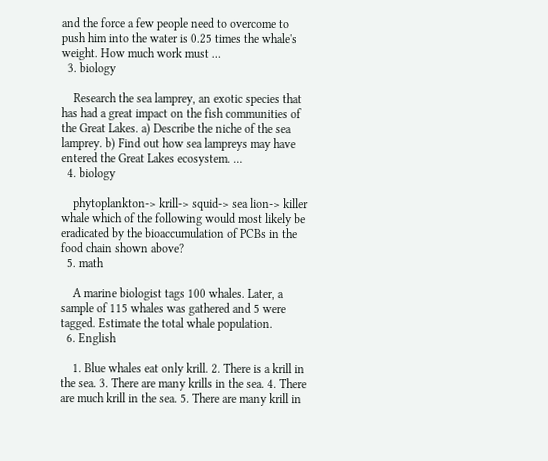and the force a few people need to overcome to push him into the water is 0.25 times the whale's weight. How much work must …
  3. biology

    Research the sea lamprey, an exotic species that has had a great impact on the fish communities of the Great Lakes. a) Describe the niche of the sea lamprey. b) Find out how sea lampreys may have entered the Great Lakes ecosystem. …
  4. biology

    phytoplankton-> krill-> squid-> sea lion-> killer whale which of the following would most likely be eradicated by the bioaccumulation of PCBs in the food chain shown above?
  5. math

    A marine biologist tags 100 whales. Later, a sample of 115 whales was gathered and 5 were tagged. Estimate the total whale population.
  6. English

    1. Blue whales eat only krill. 2. There is a krill in the sea. 3. There are many krills in the sea. 4. There are much krill in the sea. 5. There are many krill in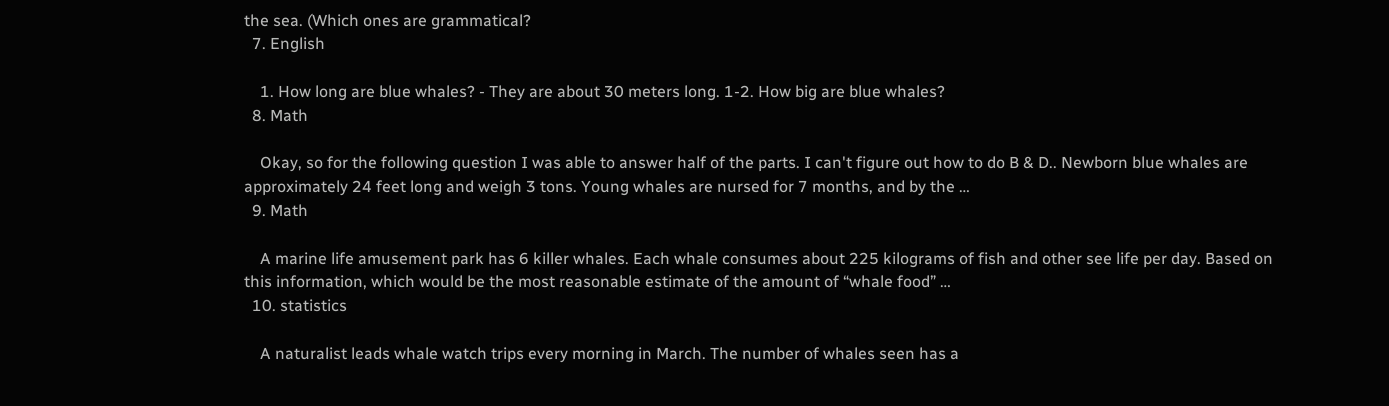the sea. (Which ones are grammatical?
  7. English

    1. How long are blue whales? - They are about 30 meters long. 1-2. How big are blue whales?
  8. Math

    Okay, so for the following question I was able to answer half of the parts. I can't figure out how to do B & D.. Newborn blue whales are approximately 24 feet long and weigh 3 tons. Young whales are nursed for 7 months, and by the …
  9. Math

    A marine life amusement park has 6 killer whales. Each whale consumes about 225 kilograms of fish and other see life per day. Based on this information, which would be the most reasonable estimate of the amount of “whale food” …
  10. statistics

    A naturalist leads whale watch trips every morning in March. The number of whales seen has a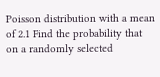Poisson distribution with a mean of 2.1 Find the probability that on a randomly selected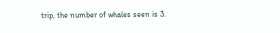trip, the number of whales seen is 3.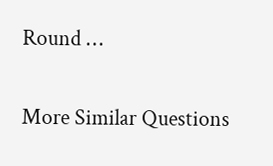Round …

More Similar Questions